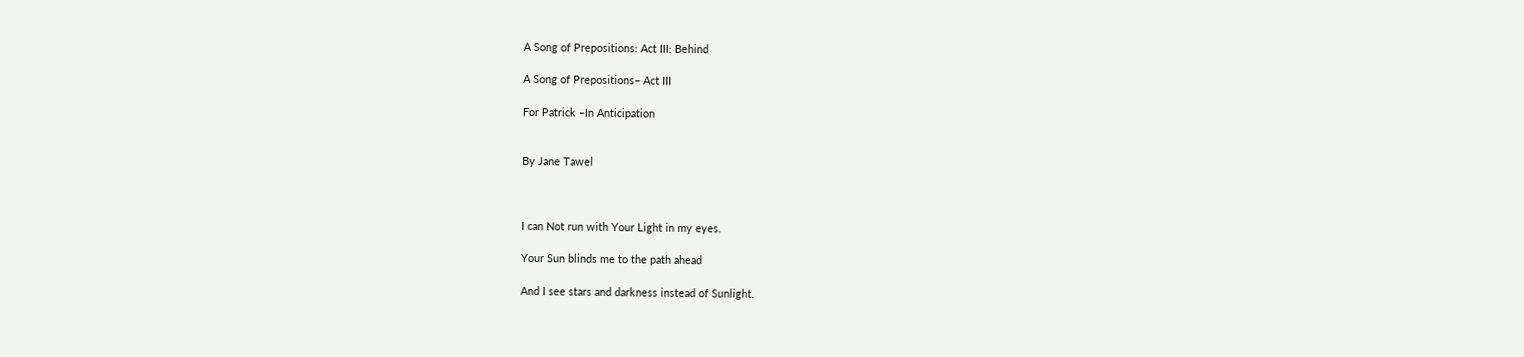A Song of Prepositions: Act III: Behind

A Song of Prepositions– Act III

For Patrick –In Anticipation


By Jane Tawel



I can Not run with Your Light in my eyes.

Your Sun blinds me to the path ahead

And I see stars and darkness instead of Sunlight.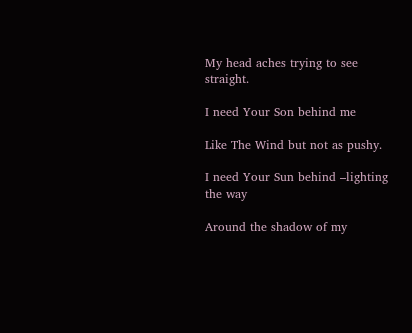My head aches trying to see straight.

I need Your Son behind me

Like The Wind but not as pushy.

I need Your Sun behind –lighting the way

Around the shadow of my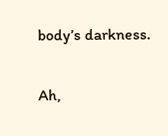body’s darkness.

Ah,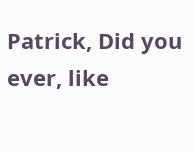Patrick, Did you ever, like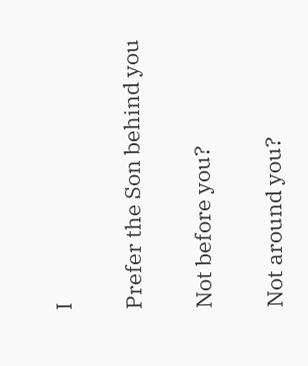I

Prefer the Son behind you

Not before you?

Not around you?